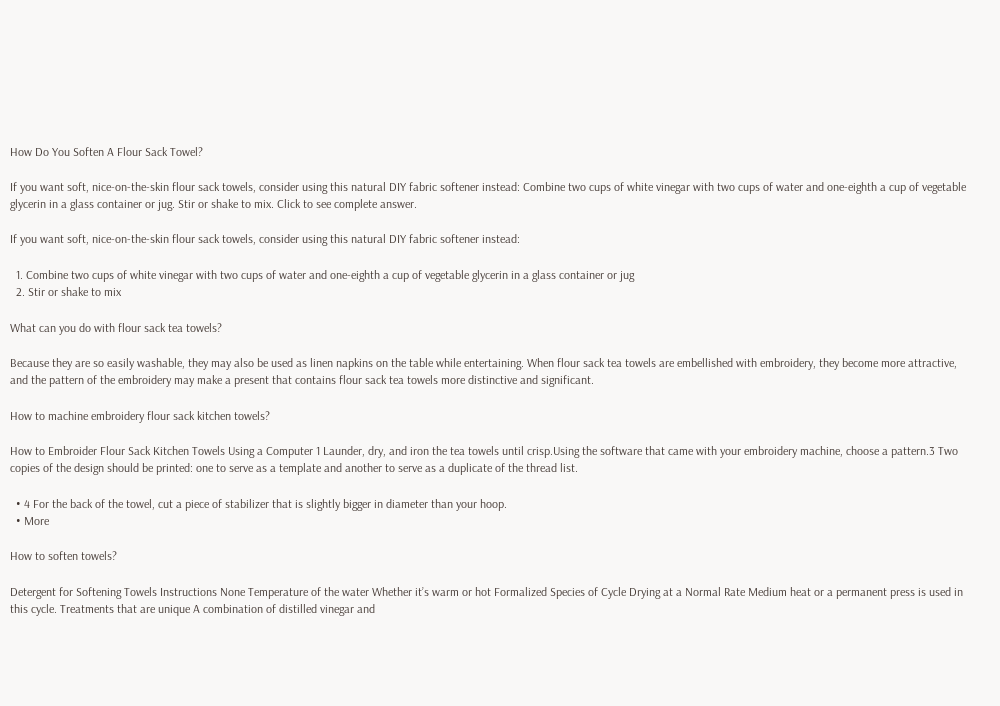How Do You Soften A Flour Sack Towel?

If you want soft, nice-on-the-skin flour sack towels, consider using this natural DIY fabric softener instead: Combine two cups of white vinegar with two cups of water and one-eighth a cup of vegetable glycerin in a glass container or jug. Stir or shake to mix. Click to see complete answer.

If you want soft, nice-on-the-skin flour sack towels, consider using this natural DIY fabric softener instead:

  1. Combine two cups of white vinegar with two cups of water and one-eighth a cup of vegetable glycerin in a glass container or jug
  2. Stir or shake to mix

What can you do with flour sack tea towels?

Because they are so easily washable, they may also be used as linen napkins on the table while entertaining. When flour sack tea towels are embellished with embroidery, they become more attractive, and the pattern of the embroidery may make a present that contains flour sack tea towels more distinctive and significant.

How to machine embroidery flour sack kitchen towels?

How to Embroider Flour Sack Kitchen Towels Using a Computer 1 Launder, dry, and iron the tea towels until crisp.Using the software that came with your embroidery machine, choose a pattern.3 Two copies of the design should be printed: one to serve as a template and another to serve as a duplicate of the thread list.

  • 4 For the back of the towel, cut a piece of stabilizer that is slightly bigger in diameter than your hoop.
  • More

How to soften towels?

Detergent for Softening Towels Instructions None Temperature of the water Whether it’s warm or hot Formalized Species of Cycle Drying at a Normal Rate Medium heat or a permanent press is used in this cycle. Treatments that are unique A combination of distilled vinegar and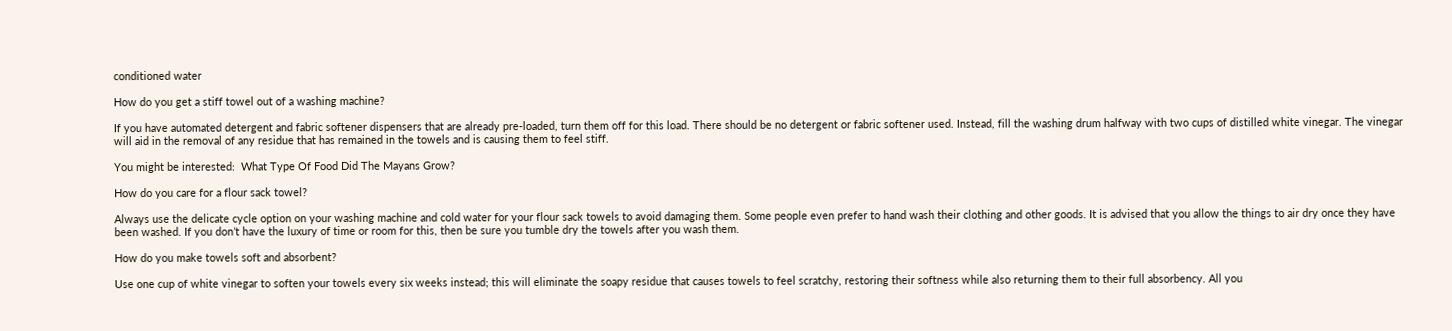conditioned water

How do you get a stiff towel out of a washing machine?

If you have automated detergent and fabric softener dispensers that are already pre-loaded, turn them off for this load. There should be no detergent or fabric softener used. Instead, fill the washing drum halfway with two cups of distilled white vinegar. The vinegar will aid in the removal of any residue that has remained in the towels and is causing them to feel stiff.

You might be interested:  What Type Of Food Did The Mayans Grow?

How do you care for a flour sack towel?

Always use the delicate cycle option on your washing machine and cold water for your flour sack towels to avoid damaging them. Some people even prefer to hand wash their clothing and other goods. It is advised that you allow the things to air dry once they have been washed. If you don’t have the luxury of time or room for this, then be sure you tumble dry the towels after you wash them.

How do you make towels soft and absorbent?

Use one cup of white vinegar to soften your towels every six weeks instead; this will eliminate the soapy residue that causes towels to feel scratchy, restoring their softness while also returning them to their full absorbency. All you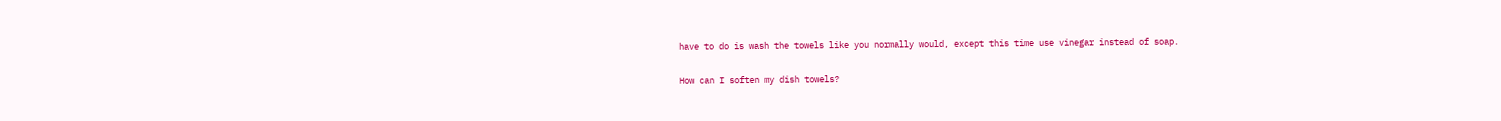have to do is wash the towels like you normally would, except this time use vinegar instead of soap.

How can I soften my dish towels?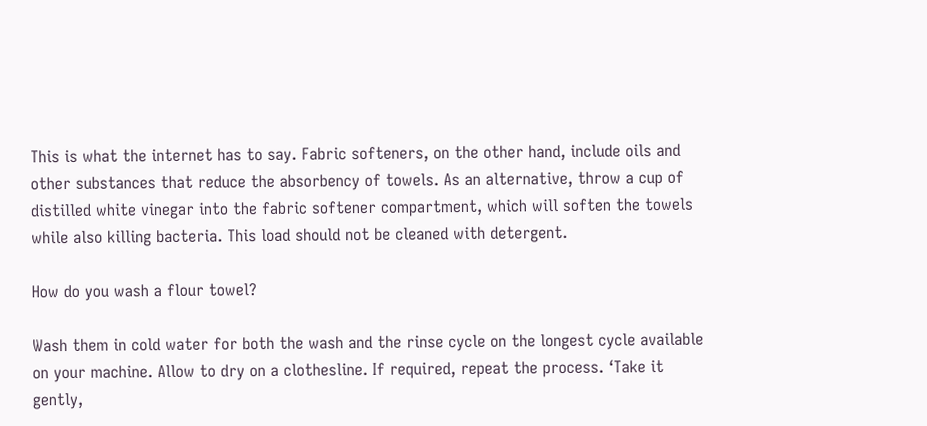This is what the internet has to say. Fabric softeners, on the other hand, include oils and other substances that reduce the absorbency of towels. As an alternative, throw a cup of distilled white vinegar into the fabric softener compartment, which will soften the towels while also killing bacteria. This load should not be cleaned with detergent.

How do you wash a flour towel?

Wash them in cold water for both the wash and the rinse cycle on the longest cycle available on your machine. Allow to dry on a clothesline. If required, repeat the process. ‘Take it gently,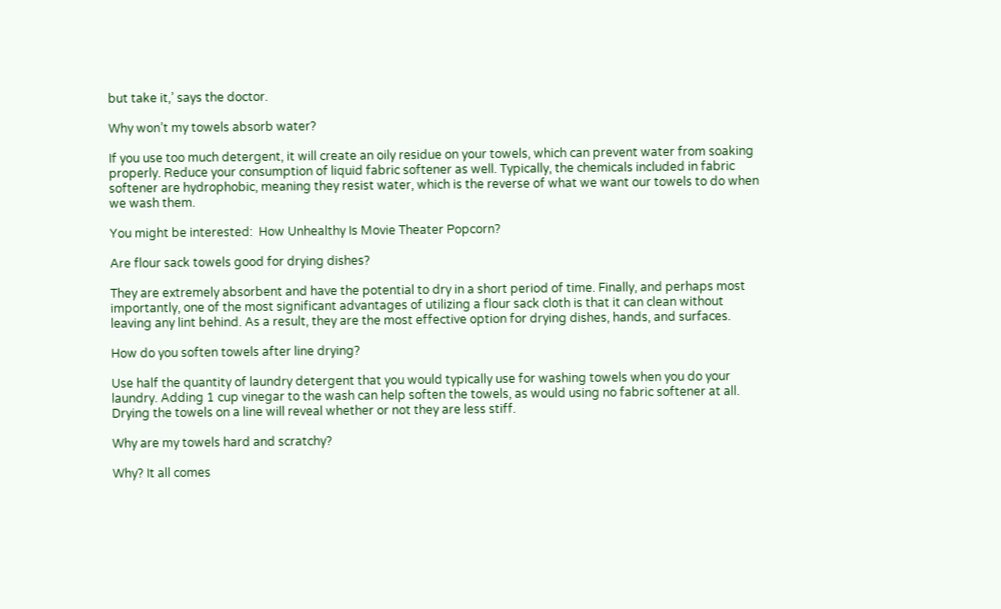but take it,’ says the doctor.

Why won’t my towels absorb water?

If you use too much detergent, it will create an oily residue on your towels, which can prevent water from soaking properly. Reduce your consumption of liquid fabric softener as well. Typically, the chemicals included in fabric softener are hydrophobic, meaning they resist water, which is the reverse of what we want our towels to do when we wash them.

You might be interested:  How Unhealthy Is Movie Theater Popcorn?

Are flour sack towels good for drying dishes?

They are extremely absorbent and have the potential to dry in a short period of time. Finally, and perhaps most importantly, one of the most significant advantages of utilizing a flour sack cloth is that it can clean without leaving any lint behind. As a result, they are the most effective option for drying dishes, hands, and surfaces.

How do you soften towels after line drying?

Use half the quantity of laundry detergent that you would typically use for washing towels when you do your laundry. Adding 1 cup vinegar to the wash can help soften the towels, as would using no fabric softener at all. Drying the towels on a line will reveal whether or not they are less stiff.

Why are my towels hard and scratchy?

Why? It all comes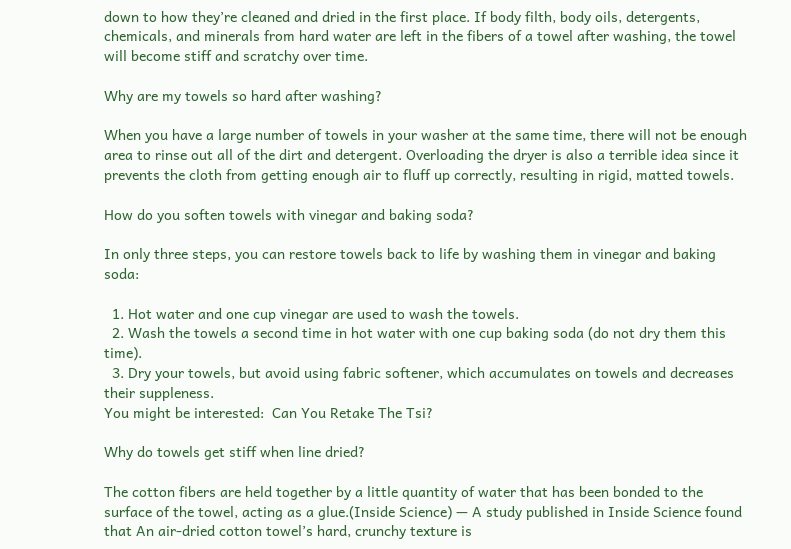down to how they’re cleaned and dried in the first place. If body filth, body oils, detergents, chemicals, and minerals from hard water are left in the fibers of a towel after washing, the towel will become stiff and scratchy over time.

Why are my towels so hard after washing?

When you have a large number of towels in your washer at the same time, there will not be enough area to rinse out all of the dirt and detergent. Overloading the dryer is also a terrible idea since it prevents the cloth from getting enough air to fluff up correctly, resulting in rigid, matted towels.

How do you soften towels with vinegar and baking soda?

In only three steps, you can restore towels back to life by washing them in vinegar and baking soda:

  1. Hot water and one cup vinegar are used to wash the towels.
  2. Wash the towels a second time in hot water with one cup baking soda (do not dry them this time).
  3. Dry your towels, but avoid using fabric softener, which accumulates on towels and decreases their suppleness.
You might be interested:  Can You Retake The Tsi?

Why do towels get stiff when line dried?

The cotton fibers are held together by a little quantity of water that has been bonded to the surface of the towel, acting as a glue.(Inside Science) — A study published in Inside Science found that An air-dried cotton towel’s hard, crunchy texture is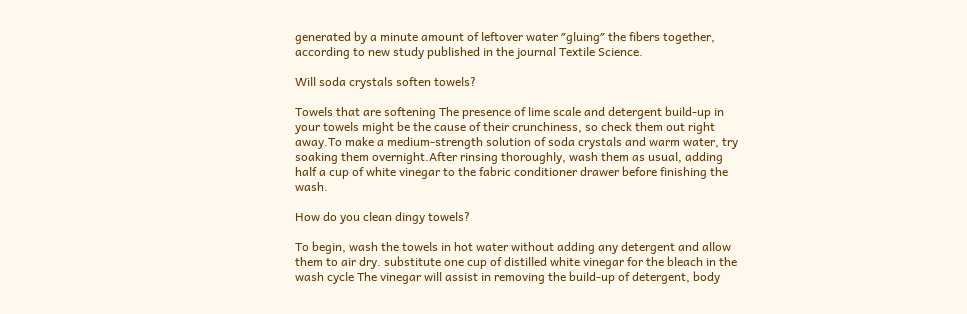generated by a minute amount of leftover water ″gluing″ the fibers together, according to new study published in the journal Textile Science.

Will soda crystals soften towels?

Towels that are softening The presence of lime scale and detergent build-up in your towels might be the cause of their crunchiness, so check them out right away.To make a medium-strength solution of soda crystals and warm water, try soaking them overnight.After rinsing thoroughly, wash them as usual, adding half a cup of white vinegar to the fabric conditioner drawer before finishing the wash.

How do you clean dingy towels?

To begin, wash the towels in hot water without adding any detergent and allow them to air dry. substitute one cup of distilled white vinegar for the bleach in the wash cycle The vinegar will assist in removing the build-up of detergent, body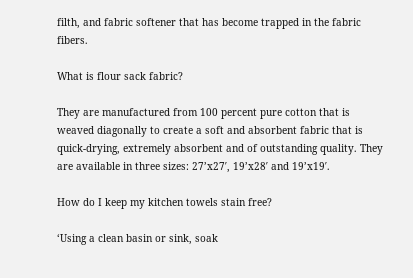filth, and fabric softener that has become trapped in the fabric fibers.

What is flour sack fabric?

They are manufactured from 100 percent pure cotton that is weaved diagonally to create a soft and absorbent fabric that is quick-drying, extremely absorbent and of outstanding quality. They are available in three sizes: 27’x27′, 19’x28′ and 19’x19′.

How do I keep my kitchen towels stain free?

‘Using a clean basin or sink, soak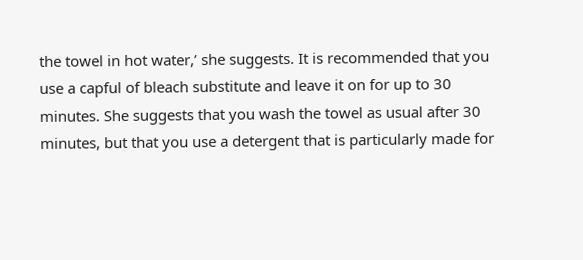the towel in hot water,’ she suggests. It is recommended that you use a capful of bleach substitute and leave it on for up to 30 minutes. She suggests that you wash the towel as usual after 30 minutes, but that you use a detergent that is particularly made for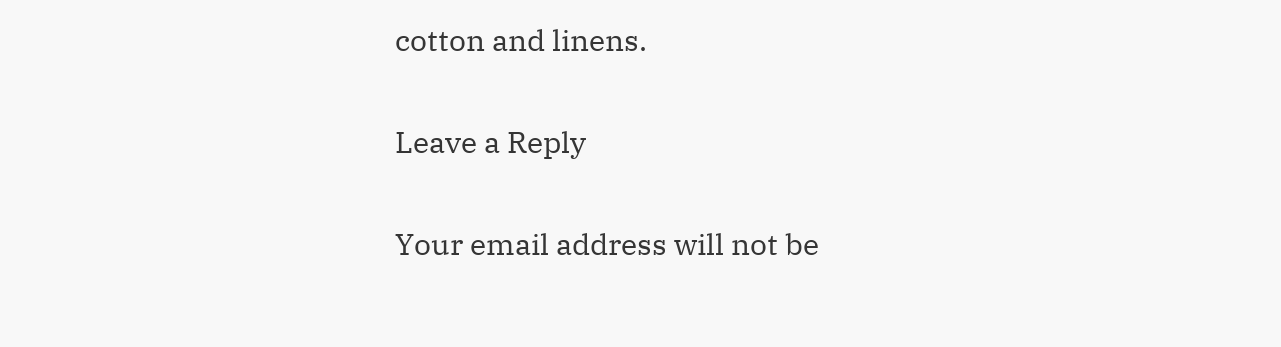cotton and linens.

Leave a Reply

Your email address will not be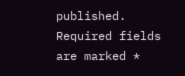published. Required fields are marked *